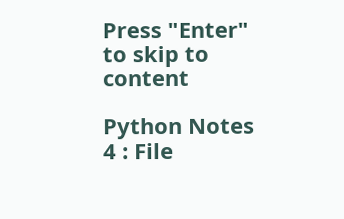Press "Enter" to skip to content

Python Notes 4 : File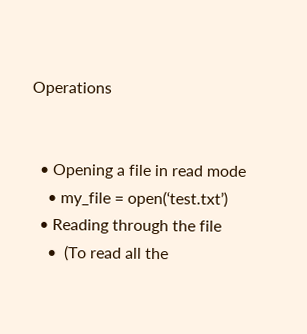Operations


  • Opening a file in read mode
    • my_file = open(‘test.txt’)
  • Reading through the file
    •  (To read all the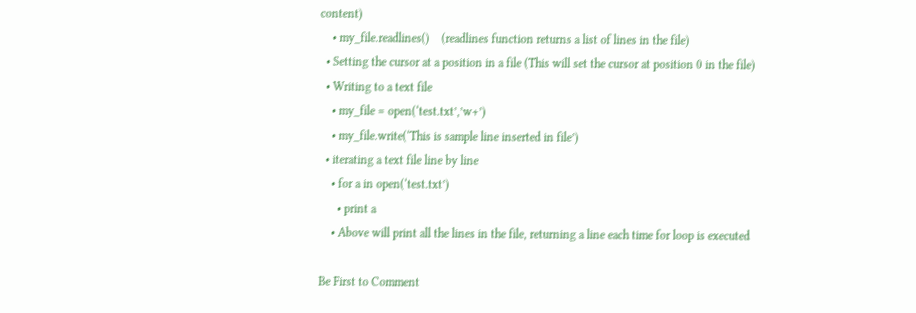content)
    • my_file.readlines()    (readlines function returns a list of lines in the file)
  • Setting the cursor at a position in a file (This will set the cursor at position 0 in the file)
  • Writing to a text file
    • my_file = open(‘test.txt’,’w+’)
    • my_file.write(‘This is sample line inserted in file’)
  • iterating a text file line by line
    • for a in open(‘test.txt’)
      • print a
    • Above will print all the lines in the file, returning a line each time for loop is executed

Be First to Comment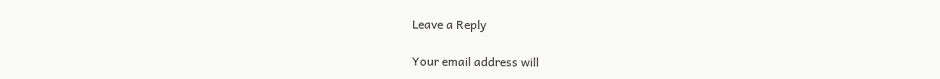Leave a Reply

Your email address will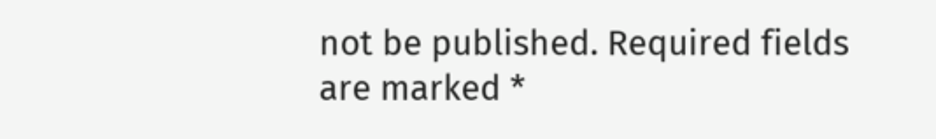not be published. Required fields are marked *